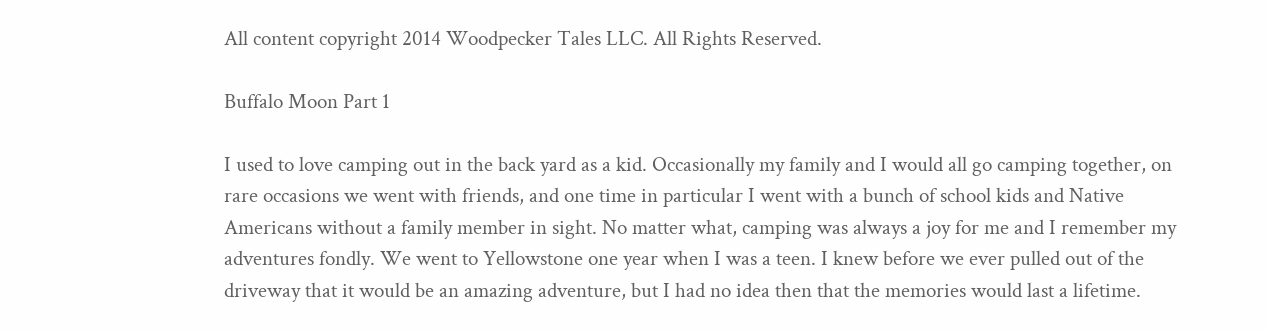All content copyright 2014 Woodpecker Tales LLC. All Rights Reserved.

Buffalo Moon Part 1

I used to love camping out in the back yard as a kid. Occasionally my family and I would all go camping together, on rare occasions we went with friends, and one time in particular I went with a bunch of school kids and Native Americans without a family member in sight. No matter what, camping was always a joy for me and I remember my adventures fondly. We went to Yellowstone one year when I was a teen. I knew before we ever pulled out of the driveway that it would be an amazing adventure, but I had no idea then that the memories would last a lifetime.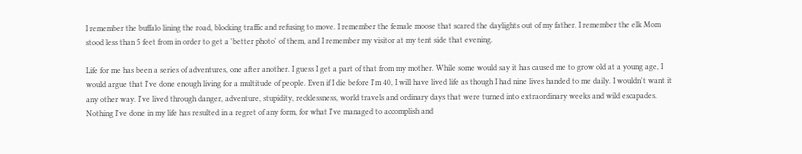I remember the buffalo lining the road, blocking traffic and refusing to move. I remember the female moose that scared the daylights out of my father. I remember the elk Mom stood less than 5 feet from in order to get a 'better photo' of them, and I remember my visitor at my tent side that evening.

Life for me has been a series of adventures, one after another. I guess I get a part of that from my mother. While some would say it has caused me to grow old at a young age, I would argue that I've done enough living for a multitude of people. Even if I die before I'm 40, I will have lived life as though I had nine lives handed to me daily. I wouldn't want it any other way. I've lived through danger, adventure, stupidity, recklessness, world travels and ordinary days that were turned into extraordinary weeks and wild escapades. Nothing I've done in my life has resulted in a regret of any form, for what I've managed to accomplish and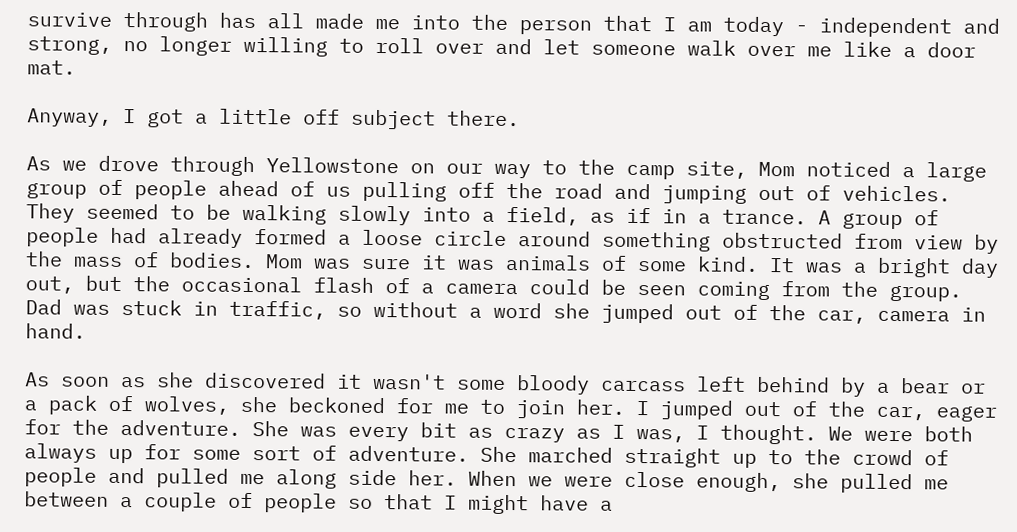survive through has all made me into the person that I am today - independent and strong, no longer willing to roll over and let someone walk over me like a door mat.

Anyway, I got a little off subject there.

As we drove through Yellowstone on our way to the camp site, Mom noticed a large group of people ahead of us pulling off the road and jumping out of vehicles. They seemed to be walking slowly into a field, as if in a trance. A group of people had already formed a loose circle around something obstructed from view by the mass of bodies. Mom was sure it was animals of some kind. It was a bright day out, but the occasional flash of a camera could be seen coming from the group. Dad was stuck in traffic, so without a word she jumped out of the car, camera in hand.

As soon as she discovered it wasn't some bloody carcass left behind by a bear or a pack of wolves, she beckoned for me to join her. I jumped out of the car, eager for the adventure. She was every bit as crazy as I was, I thought. We were both always up for some sort of adventure. She marched straight up to the crowd of people and pulled me along side her. When we were close enough, she pulled me between a couple of people so that I might have a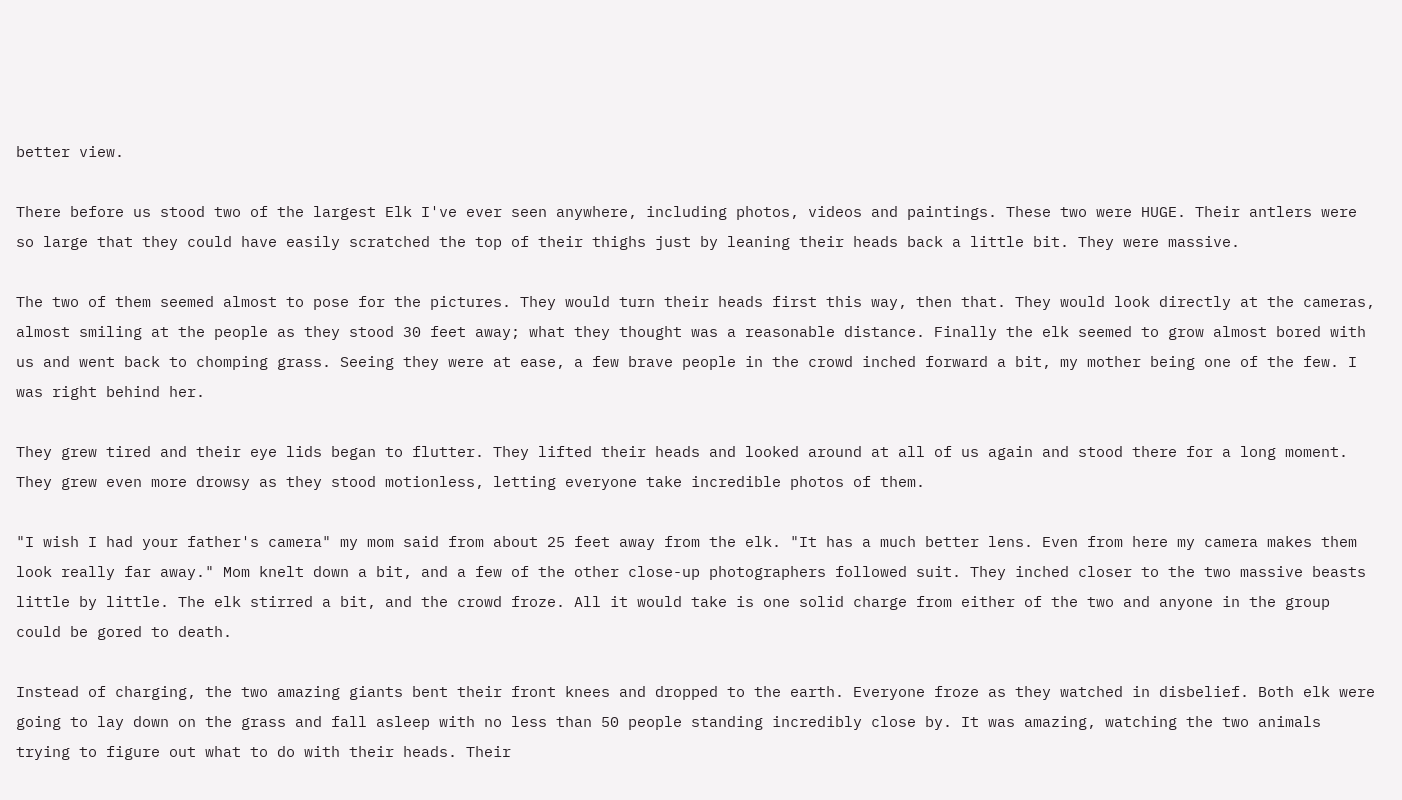better view.

There before us stood two of the largest Elk I've ever seen anywhere, including photos, videos and paintings. These two were HUGE. Their antlers were so large that they could have easily scratched the top of their thighs just by leaning their heads back a little bit. They were massive.

The two of them seemed almost to pose for the pictures. They would turn their heads first this way, then that. They would look directly at the cameras, almost smiling at the people as they stood 30 feet away; what they thought was a reasonable distance. Finally the elk seemed to grow almost bored with us and went back to chomping grass. Seeing they were at ease, a few brave people in the crowd inched forward a bit, my mother being one of the few. I was right behind her.

They grew tired and their eye lids began to flutter. They lifted their heads and looked around at all of us again and stood there for a long moment. They grew even more drowsy as they stood motionless, letting everyone take incredible photos of them.

"I wish I had your father's camera" my mom said from about 25 feet away from the elk. "It has a much better lens. Even from here my camera makes them look really far away." Mom knelt down a bit, and a few of the other close-up photographers followed suit. They inched closer to the two massive beasts little by little. The elk stirred a bit, and the crowd froze. All it would take is one solid charge from either of the two and anyone in the group could be gored to death.

Instead of charging, the two amazing giants bent their front knees and dropped to the earth. Everyone froze as they watched in disbelief. Both elk were going to lay down on the grass and fall asleep with no less than 50 people standing incredibly close by. It was amazing, watching the two animals trying to figure out what to do with their heads. Their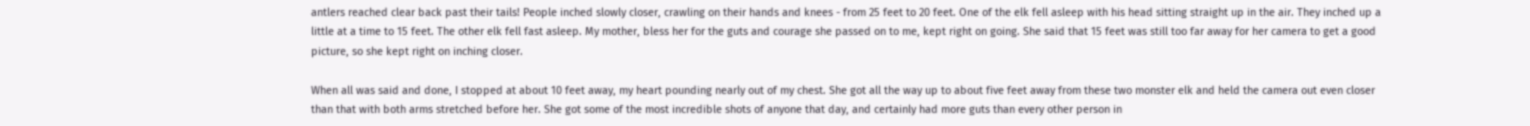antlers reached clear back past their tails! People inched slowly closer, crawling on their hands and knees - from 25 feet to 20 feet. One of the elk fell asleep with his head sitting straight up in the air. They inched up a little at a time to 15 feet. The other elk fell fast asleep. My mother, bless her for the guts and courage she passed on to me, kept right on going. She said that 15 feet was still too far away for her camera to get a good picture, so she kept right on inching closer.

When all was said and done, I stopped at about 10 feet away, my heart pounding nearly out of my chest. She got all the way up to about five feet away from these two monster elk and held the camera out even closer than that with both arms stretched before her. She got some of the most incredible shots of anyone that day, and certainly had more guts than every other person in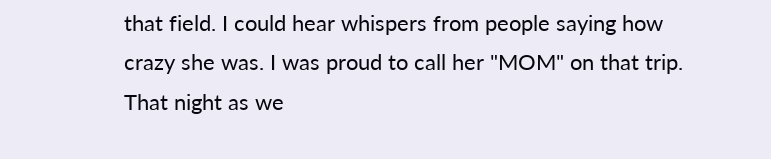that field. I could hear whispers from people saying how crazy she was. I was proud to call her "MOM" on that trip.
That night as we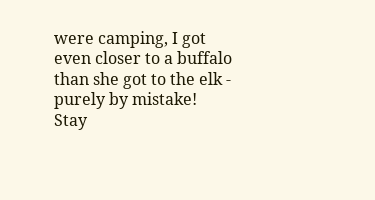were camping, I got even closer to a buffalo than she got to the elk - purely by mistake!
Stay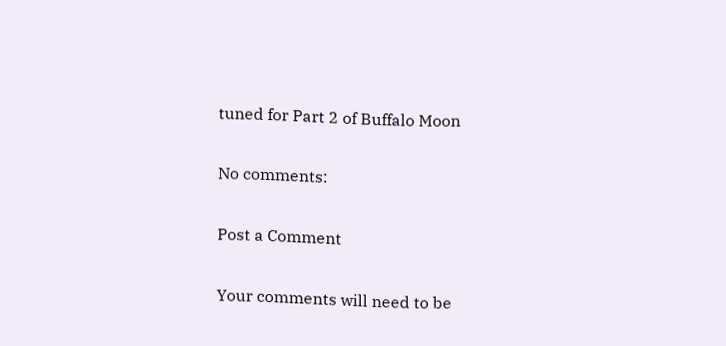tuned for Part 2 of Buffalo Moon

No comments:

Post a Comment

Your comments will need to be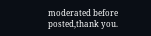moderated before posted,thank you.